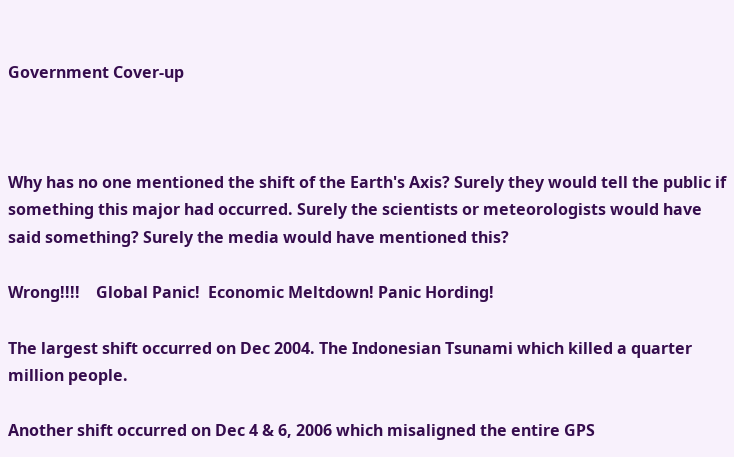Government Cover-up



Why has no one mentioned the shift of the Earth's Axis? Surely they would tell the public if something this major had occurred. Surely the scientists or meteorologists would have said something? Surely the media would have mentioned this?

Wrong!!!!    Global Panic!  Economic Meltdown! Panic Hording!

The largest shift occurred on Dec 2004. The Indonesian Tsunami which killed a quarter million people.

Another shift occurred on Dec 4 & 6, 2006 which misaligned the entire GPS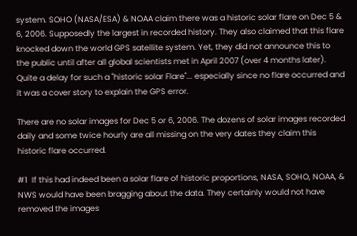system. SOHO (NASA/ESA) & NOAA claim there was a historic solar flare on Dec 5 & 6, 2006. Supposedly the largest in recorded history. They also claimed that this flare knocked down the world GPS satellite system. Yet, they did not announce this to the public until after all global scientists met in April 2007 (over 4 months later). Quite a delay for such a "historic solar Flare"... especially since no flare occurred and it was a cover story to explain the GPS error.

There are no solar images for Dec 5 or 6, 2006. The dozens of solar images recorded daily and some twice hourly are all missing on the very dates they claim this historic flare occurred.

#1  If this had indeed been a solar flare of historic proportions, NASA, SOHO, NOAA, & NWS would have been bragging about the data. They certainly would not have removed the images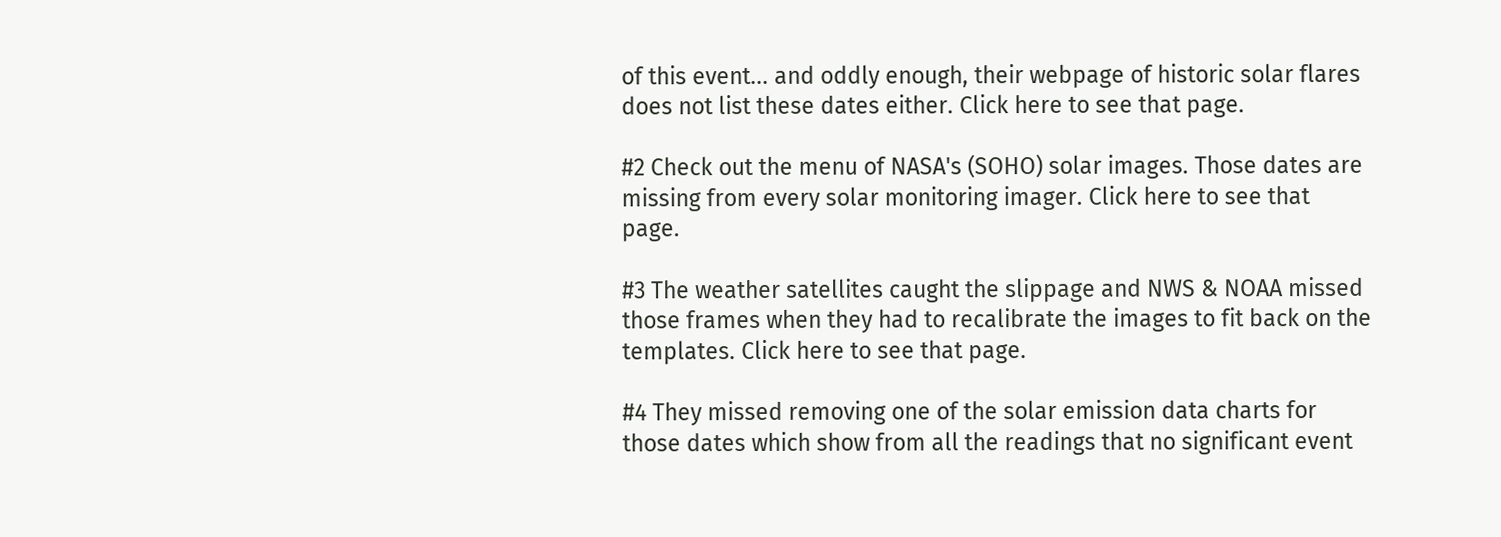of this event... and oddly enough, their webpage of historic solar flares does not list these dates either. Click here to see that page.

#2 Check out the menu of NASA's (SOHO) solar images. Those dates are missing from every solar monitoring imager. Click here to see that page.

#3 The weather satellites caught the slippage and NWS & NOAA missed those frames when they had to recalibrate the images to fit back on the templates. Click here to see that page.

#4 They missed removing one of the solar emission data charts for those dates which show from all the readings that no significant event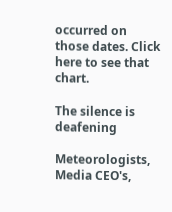occurred on those dates. Click here to see that chart.

The silence is deafening

Meteorologists, Media CEO's,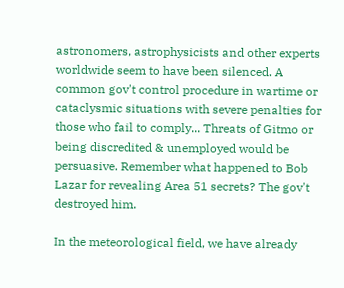astronomers, astrophysicists and other experts worldwide seem to have been silenced. A common gov't control procedure in wartime or cataclysmic situations with severe penalties for those who fail to comply... Threats of Gitmo or being discredited & unemployed would be persuasive. Remember what happened to Bob Lazar for revealing Area 51 secrets? The gov't destroyed him.

In the meteorological field, we have already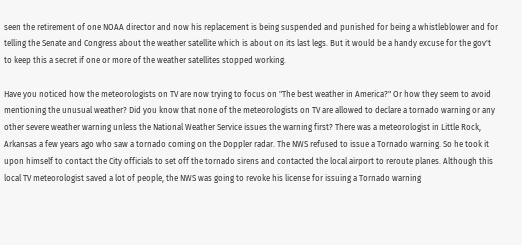seen the retirement of one NOAA director and now his replacement is being suspended and punished for being a whistleblower and for telling the Senate and Congress about the weather satellite which is about on its last legs. But it would be a handy excuse for the gov't to keep this a secret if one or more of the weather satellites stopped working.

Have you noticed how the meteorologists on TV are now trying to focus on "The best weather in America?" Or how they seem to avoid mentioning the unusual weather? Did you know that none of the meteorologists on TV are allowed to declare a tornado warning or any other severe weather warning unless the National Weather Service issues the warning first? There was a meteorologist in Little Rock, Arkansas a few years ago who saw a tornado coming on the Doppler radar. The NWS refused to issue a Tornado warning. So he took it upon himself to contact the City officials to set off the tornado sirens and contacted the local airport to reroute planes. Although this local TV meteorologist saved a lot of people, the NWS was going to revoke his license for issuing a Tornado warning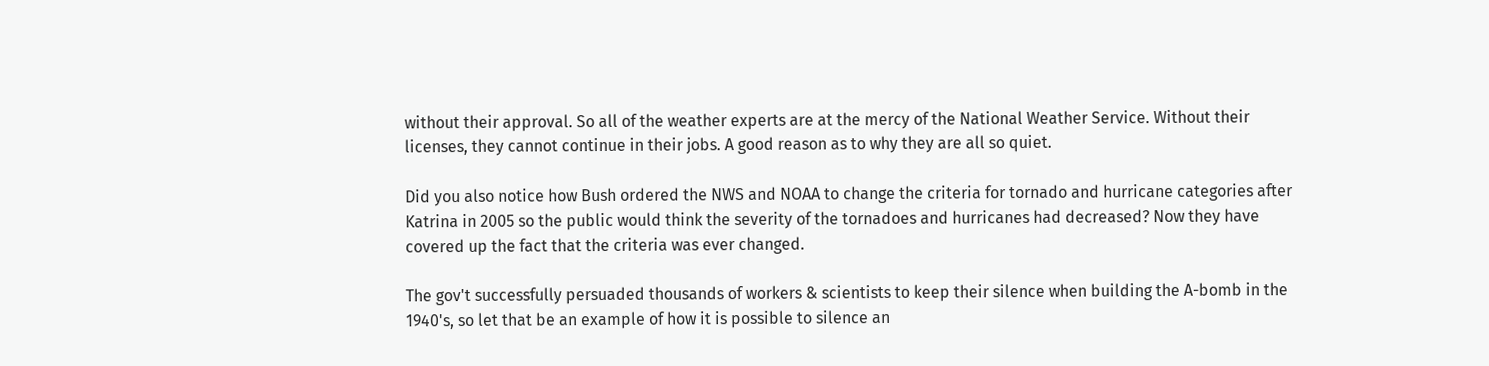without their approval. So all of the weather experts are at the mercy of the National Weather Service. Without their licenses, they cannot continue in their jobs. A good reason as to why they are all so quiet.

Did you also notice how Bush ordered the NWS and NOAA to change the criteria for tornado and hurricane categories after Katrina in 2005 so the public would think the severity of the tornadoes and hurricanes had decreased? Now they have covered up the fact that the criteria was ever changed.

The gov't successfully persuaded thousands of workers & scientists to keep their silence when building the A-bomb in the 1940's, so let that be an example of how it is possible to silence an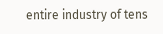entire industry of tens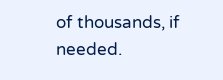of thousands, if needed.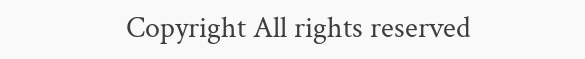Copyright All rights reserved